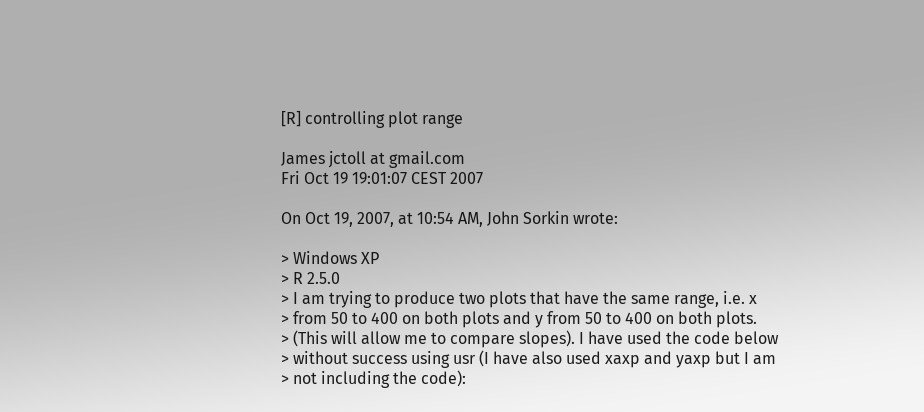[R] controlling plot range

James jctoll at gmail.com
Fri Oct 19 19:01:07 CEST 2007

On Oct 19, 2007, at 10:54 AM, John Sorkin wrote:

> Windows XP
> R 2.5.0
> I am trying to produce two plots that have the same range, i.e. x
> from 50 to 400 on both plots and y from 50 to 400 on both plots.
> (This will allow me to compare slopes). I have used the code below
> without success using usr (I have also used xaxp and yaxp but I am
> not including the code):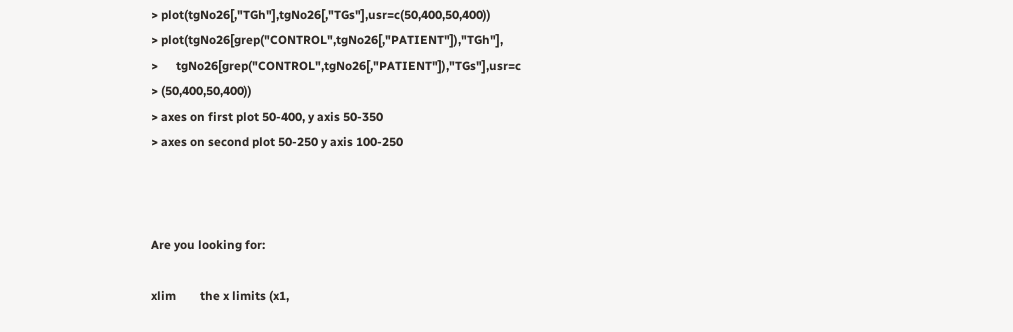> plot(tgNo26[,"TGh"],tgNo26[,"TGs"],usr=c(50,400,50,400))
> plot(tgNo26[grep("CONTROL",tgNo26[,"PATIENT"]),"TGh"],
>      tgNo26[grep("CONTROL",tgNo26[,"PATIENT"]),"TGs"],usr=c
> (50,400,50,400))
> axes on first plot 50-400, y axis 50-350
> axes on second plot 50-250 y axis 100-250



Are you looking for:

xlim        the x limits (x1,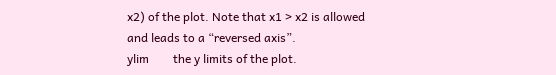x2) of the plot. Note that x1 > x2 is allowed
and leads to a “reversed axis”.
ylim        the y limits of the plot.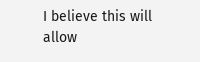I believe this will allow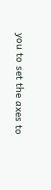you to set the axes to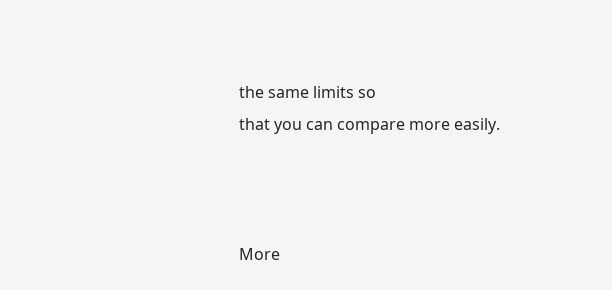the same limits so
that you can compare more easily.



More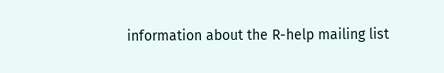information about the R-help mailing list